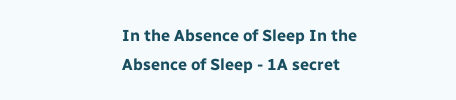In the Absence of Sleep In the Absence of Sleep - 1A secret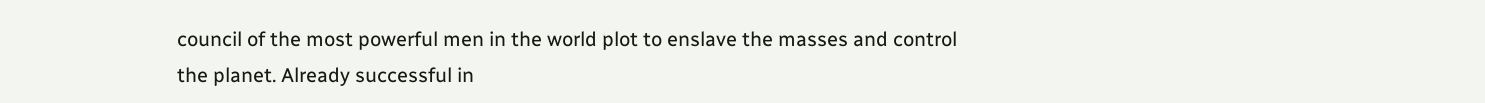council of the most powerful men in the world plot to enslave the masses and control the planet. Already successful in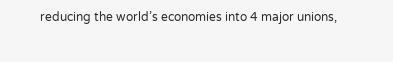reducing the world’s economies into 4 major unions,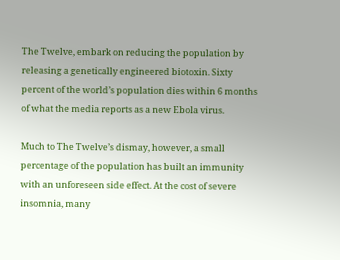The Twelve, embark on reducing the population by releasing a genetically engineered biotoxin. Sixty percent of the world’s population dies within 6 months of what the media reports as a new Ebola virus.

Much to The Twelve’s dismay, however, a small percentage of the population has built an immunity with an unforeseen side effect. At the cost of severe insomnia, many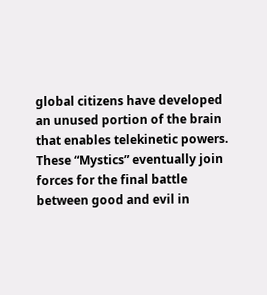global citizens have developed an unused portion of the brain that enables telekinetic powers. These “Mystics” eventually join forces for the final battle between good and evil in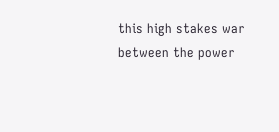this high stakes war between the power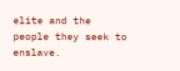elite and the people they seek to enslave.